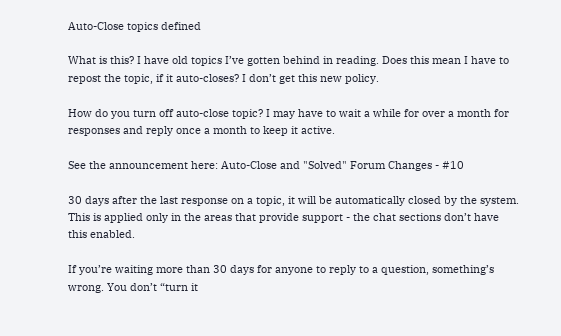Auto-Close topics defined

What is this? I have old topics I’ve gotten behind in reading. Does this mean I have to repost the topic, if it auto-closes? I don’t get this new policy.

How do you turn off auto-close topic? I may have to wait a while for over a month for responses and reply once a month to keep it active.

See the announcement here: Auto-Close and "Solved" Forum Changes - #10

30 days after the last response on a topic, it will be automatically closed by the system. This is applied only in the areas that provide support - the chat sections don’t have this enabled.

If you’re waiting more than 30 days for anyone to reply to a question, something’s wrong. You don’t “turn it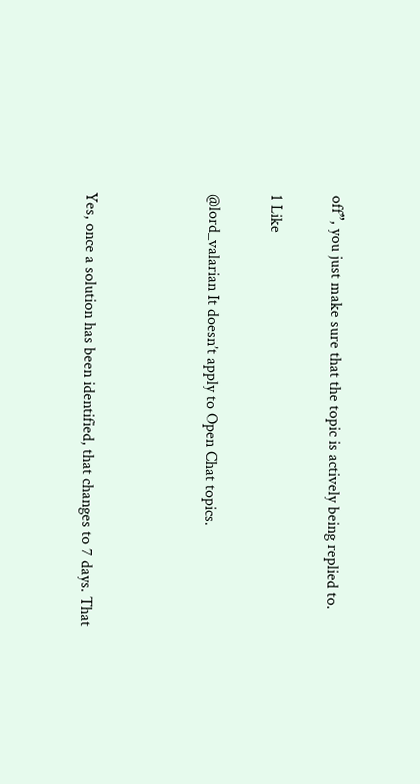off”, you just make sure that the topic is actively being replied to.

1 Like

@lord_valarian It doesn’t apply to Open Chat topics.



Yes, once a solution has been identified, that changes to 7 days. That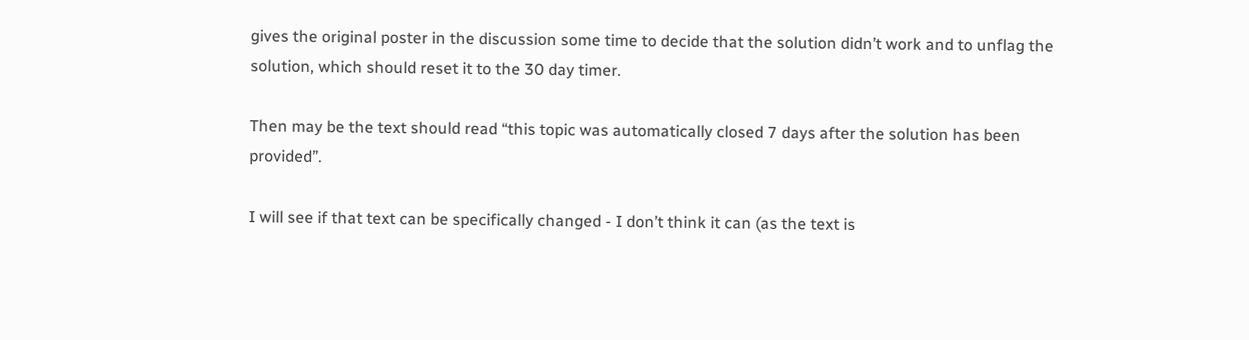gives the original poster in the discussion some time to decide that the solution didn’t work and to unflag the solution, which should reset it to the 30 day timer.

Then may be the text should read “this topic was automatically closed 7 days after the solution has been provided”.

I will see if that text can be specifically changed - I don’t think it can (as the text is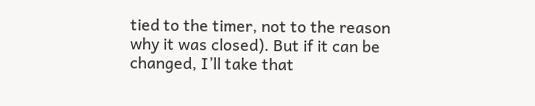tied to the timer, not to the reason why it was closed). But if it can be changed, I’ll take that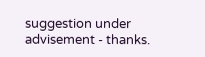suggestion under advisement - thanks.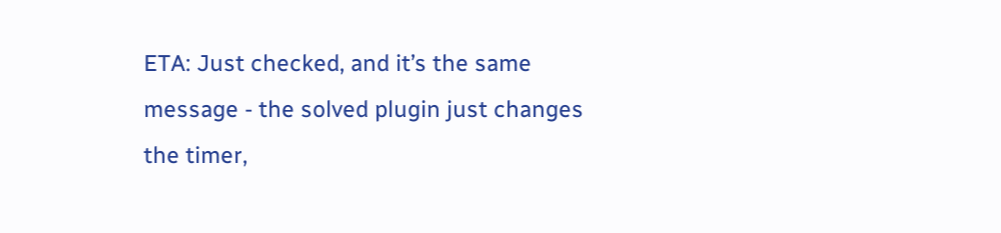ETA: Just checked, and it’s the same message - the solved plugin just changes the timer,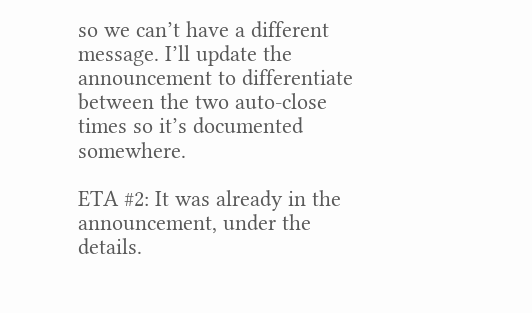so we can’t have a different message. I’ll update the announcement to differentiate between the two auto-close times so it’s documented somewhere.

ETA #2: It was already in the announcement, under the details.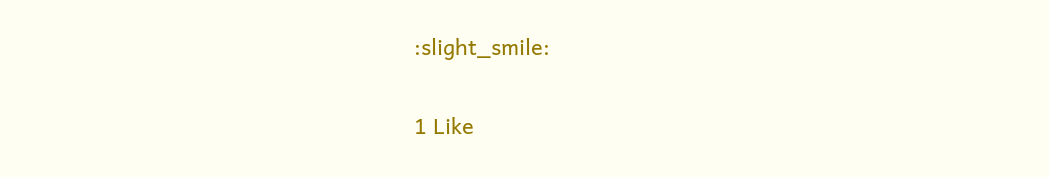:slight_smile:

1 Like